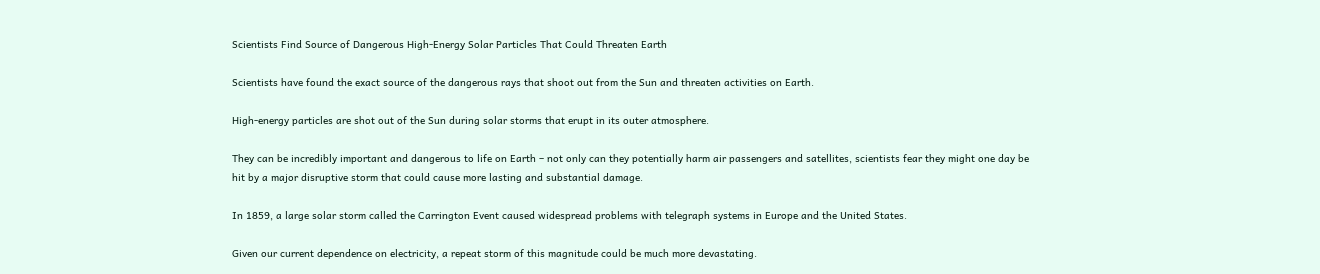Scientists Find Source of Dangerous High-Energy Solar Particles That Could Threaten Earth

Scientists have found the exact source of the dangerous rays that shoot out from the Sun and threaten activities on Earth.

High-energy particles are shot out of the Sun during solar storms that erupt in its outer atmosphere.

They can be incredibly important and dangerous to life on Earth – not only can they potentially harm air passengers and satellites, scientists fear they might one day be hit by a major disruptive storm that could cause more lasting and substantial damage.

In 1859, a large solar storm called the Carrington Event caused widespread problems with telegraph systems in Europe and the United States.

Given our current dependence on electricity, a repeat storm of this magnitude could be much more devastating.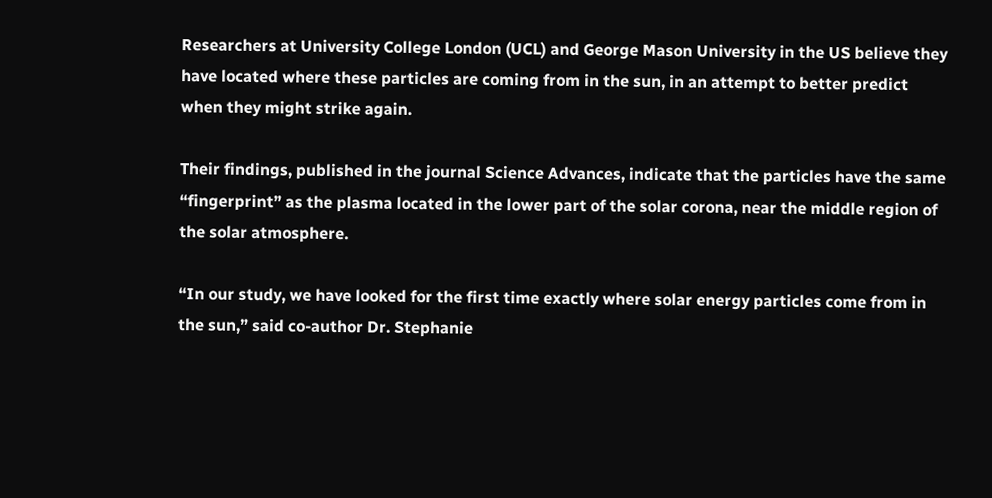Researchers at University College London (UCL) and George Mason University in the US believe they have located where these particles are coming from in the sun, in an attempt to better predict when they might strike again.

Their findings, published in the journal Science Advances, indicate that the particles have the same “fingerprint” as the plasma located in the lower part of the solar corona, near the middle region of the solar atmosphere.

“In our study, we have looked for the first time exactly where solar energy particles come from in the sun,” said co-author Dr. Stephanie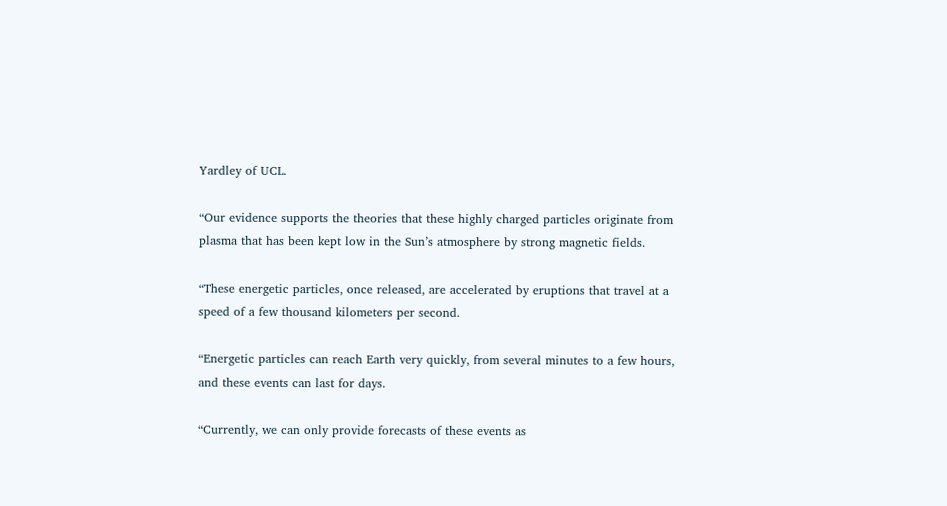Yardley of UCL.

“Our evidence supports the theories that these highly charged particles originate from plasma that has been kept low in the Sun’s atmosphere by strong magnetic fields.

“These energetic particles, once released, are accelerated by eruptions that travel at a speed of a few thousand kilometers per second.

“Energetic particles can reach Earth very quickly, from several minutes to a few hours, and these events can last for days.

“Currently, we can only provide forecasts of these events as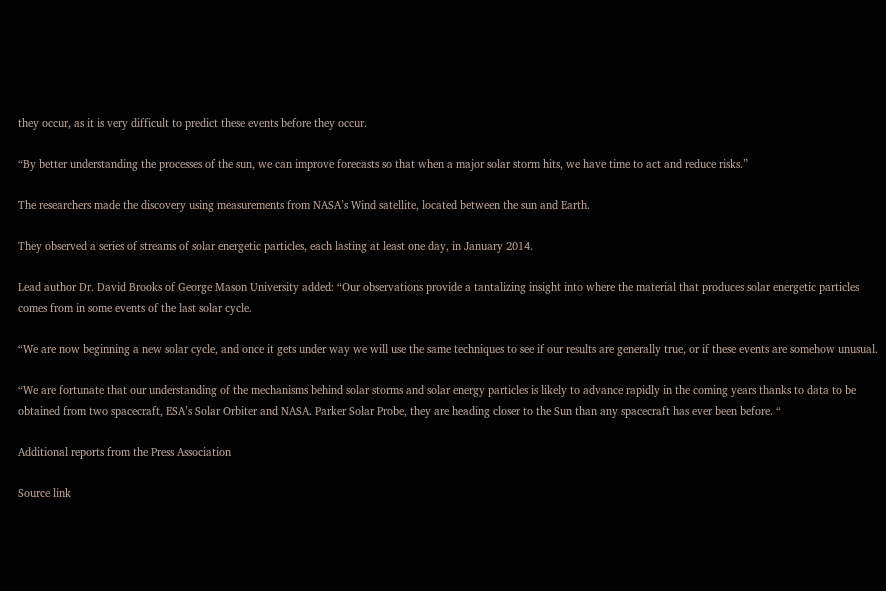they occur, as it is very difficult to predict these events before they occur.

“By better understanding the processes of the sun, we can improve forecasts so that when a major solar storm hits, we have time to act and reduce risks.”

The researchers made the discovery using measurements from NASA’s Wind satellite, located between the sun and Earth.

They observed a series of streams of solar energetic particles, each lasting at least one day, in January 2014.

Lead author Dr. David Brooks of George Mason University added: “Our observations provide a tantalizing insight into where the material that produces solar energetic particles comes from in some events of the last solar cycle.

“We are now beginning a new solar cycle, and once it gets under way we will use the same techniques to see if our results are generally true, or if these events are somehow unusual.

“We are fortunate that our understanding of the mechanisms behind solar storms and solar energy particles is likely to advance rapidly in the coming years thanks to data to be obtained from two spacecraft, ESA’s Solar Orbiter and NASA. Parker Solar Probe, they are heading closer to the Sun than any spacecraft has ever been before. “

Additional reports from the Press Association

Source link